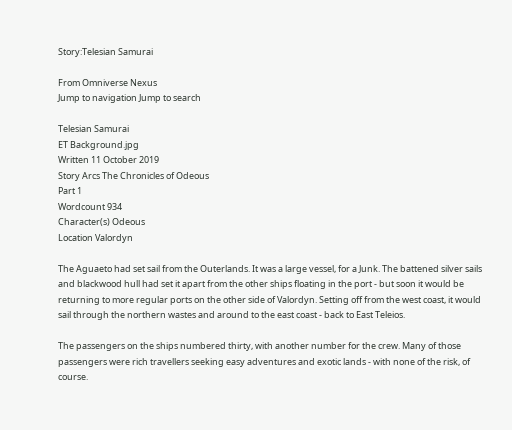Story:Telesian Samurai

From Omniverse Nexus
Jump to navigation Jump to search

Telesian Samurai
ET Background.jpg
Written 11 October 2019
Story Arcs The Chronicles of Odeous
Part 1
Wordcount 934
Character(s) Odeous
Location Valordyn

The Aguaeto had set sail from the Outerlands. It was a large vessel, for a Junk. The battened silver sails and blackwood hull had set it apart from the other ships floating in the port - but soon it would be returning to more regular ports on the other side of Valordyn. Setting off from the west coast, it would sail through the northern wastes and around to the east coast - back to East Teleios.

The passengers on the ships numbered thirty, with another number for the crew. Many of those passengers were rich travellers seeking easy adventures and exotic lands - with none of the risk, of course.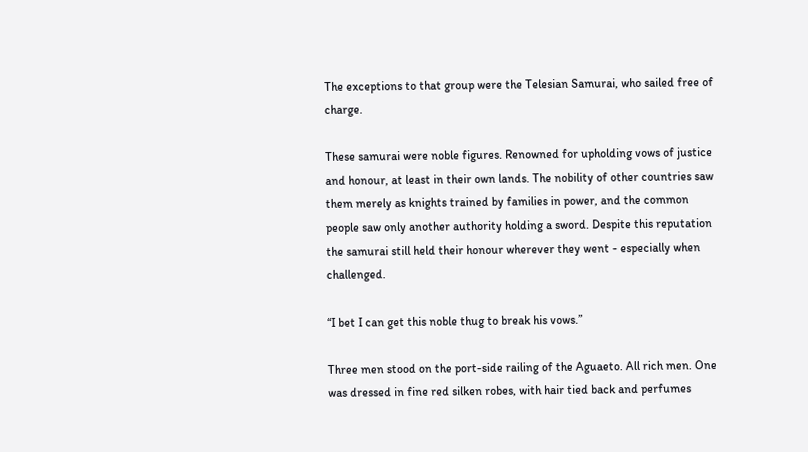The exceptions to that group were the Telesian Samurai, who sailed free of charge.

These samurai were noble figures. Renowned for upholding vows of justice and honour, at least in their own lands. The nobility of other countries saw them merely as knights trained by families in power, and the common people saw only another authority holding a sword. Despite this reputation the samurai still held their honour wherever they went - especially when challenged.

“I bet I can get this noble thug to break his vows.”

Three men stood on the port-side railing of the Aguaeto. All rich men. One was dressed in fine red silken robes, with hair tied back and perfumes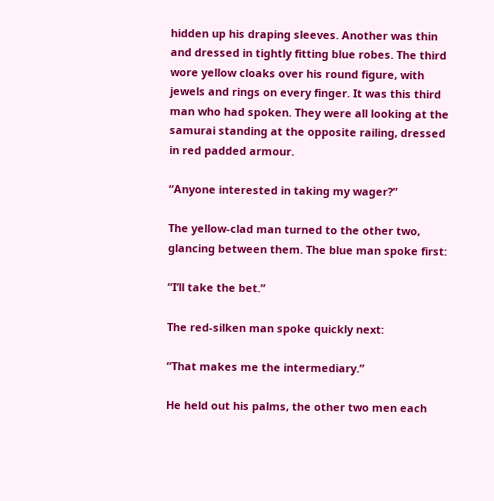hidden up his draping sleeves. Another was thin and dressed in tightly fitting blue robes. The third wore yellow cloaks over his round figure, with jewels and rings on every finger. It was this third man who had spoken. They were all looking at the samurai standing at the opposite railing, dressed in red padded armour.

“Anyone interested in taking my wager?”

The yellow-clad man turned to the other two, glancing between them. The blue man spoke first:

“I’ll take the bet.”

The red-silken man spoke quickly next:

“That makes me the intermediary.”

He held out his palms, the other two men each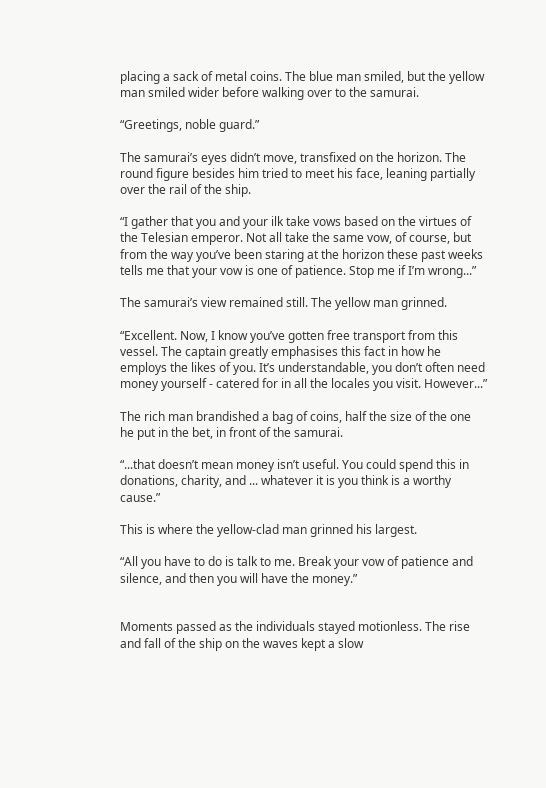placing a sack of metal coins. The blue man smiled, but the yellow man smiled wider before walking over to the samurai.

“Greetings, noble guard.”

The samurai’s eyes didn’t move, transfixed on the horizon. The round figure besides him tried to meet his face, leaning partially over the rail of the ship.

“I gather that you and your ilk take vows based on the virtues of the Telesian emperor. Not all take the same vow, of course, but from the way you’ve been staring at the horizon these past weeks tells me that your vow is one of patience. Stop me if I’m wrong...”

The samurai’s view remained still. The yellow man grinned.

“Excellent. Now, I know you’ve gotten free transport from this vessel. The captain greatly emphasises this fact in how he employs the likes of you. It’s understandable, you don’t often need money yourself - catered for in all the locales you visit. However...”

The rich man brandished a bag of coins, half the size of the one he put in the bet, in front of the samurai.

“...that doesn’t mean money isn’t useful. You could spend this in donations, charity, and ... whatever it is you think is a worthy cause.”

This is where the yellow-clad man grinned his largest.

“All you have to do is talk to me. Break your vow of patience and silence, and then you will have the money.”


Moments passed as the individuals stayed motionless. The rise and fall of the ship on the waves kept a slow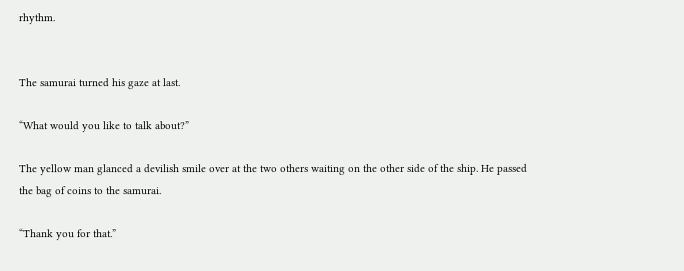rhythm.


The samurai turned his gaze at last.

“What would you like to talk about?”

The yellow man glanced a devilish smile over at the two others waiting on the other side of the ship. He passed the bag of coins to the samurai.

“Thank you for that.”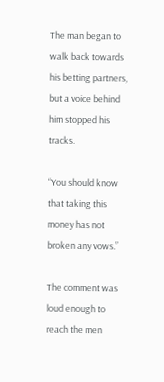The man began to walk back towards his betting partners, but a voice behind him stopped his tracks.

“You should know that taking this money has not broken any vows.”

The comment was loud enough to reach the men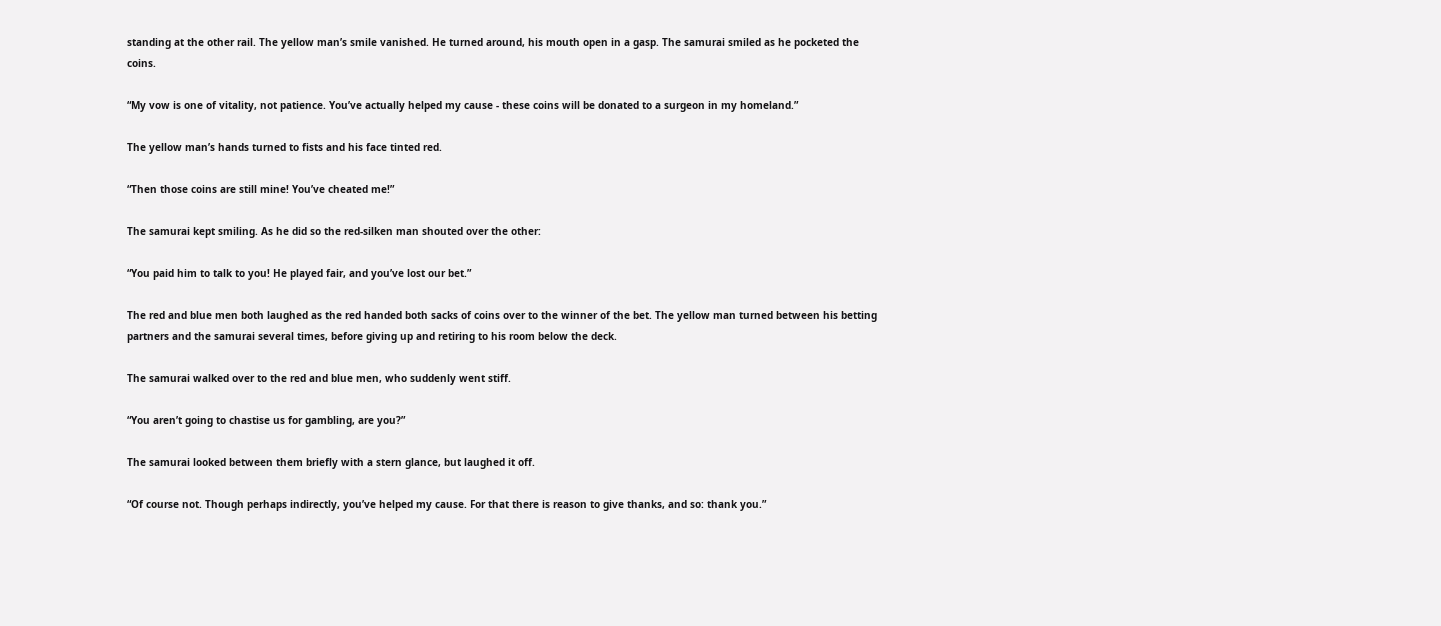standing at the other rail. The yellow man’s smile vanished. He turned around, his mouth open in a gasp. The samurai smiled as he pocketed the coins.

“My vow is one of vitality, not patience. You’ve actually helped my cause - these coins will be donated to a surgeon in my homeland.”

The yellow man’s hands turned to fists and his face tinted red.

“Then those coins are still mine! You’ve cheated me!”

The samurai kept smiling. As he did so the red-silken man shouted over the other:

“You paid him to talk to you! He played fair, and you’ve lost our bet.”

The red and blue men both laughed as the red handed both sacks of coins over to the winner of the bet. The yellow man turned between his betting partners and the samurai several times, before giving up and retiring to his room below the deck.

The samurai walked over to the red and blue men, who suddenly went stiff.

“You aren’t going to chastise us for gambling, are you?”

The samurai looked between them briefly with a stern glance, but laughed it off.

“Of course not. Though perhaps indirectly, you’ve helped my cause. For that there is reason to give thanks, and so: thank you.”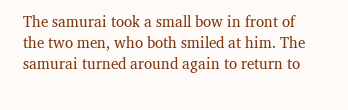The samurai took a small bow in front of the two men, who both smiled at him. The samurai turned around again to return to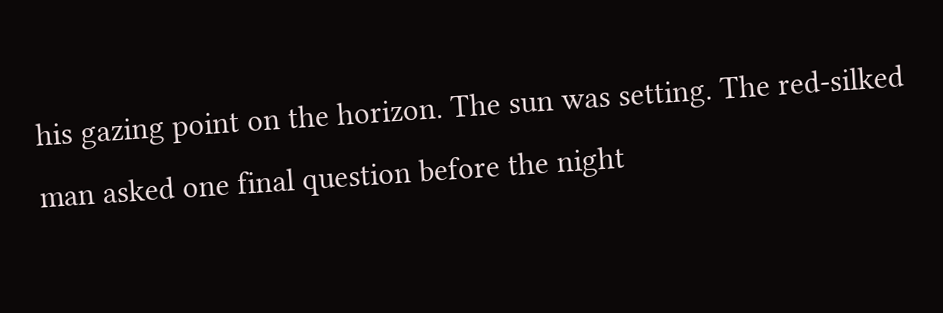his gazing point on the horizon. The sun was setting. The red-silked man asked one final question before the night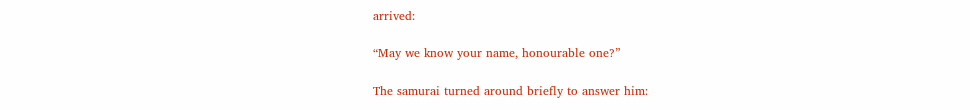arrived:

“May we know your name, honourable one?”

The samurai turned around briefly to answer him: